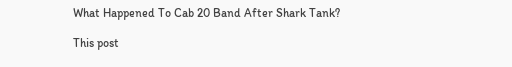What Happened To Cab 20 Band After Shark Tank?

This post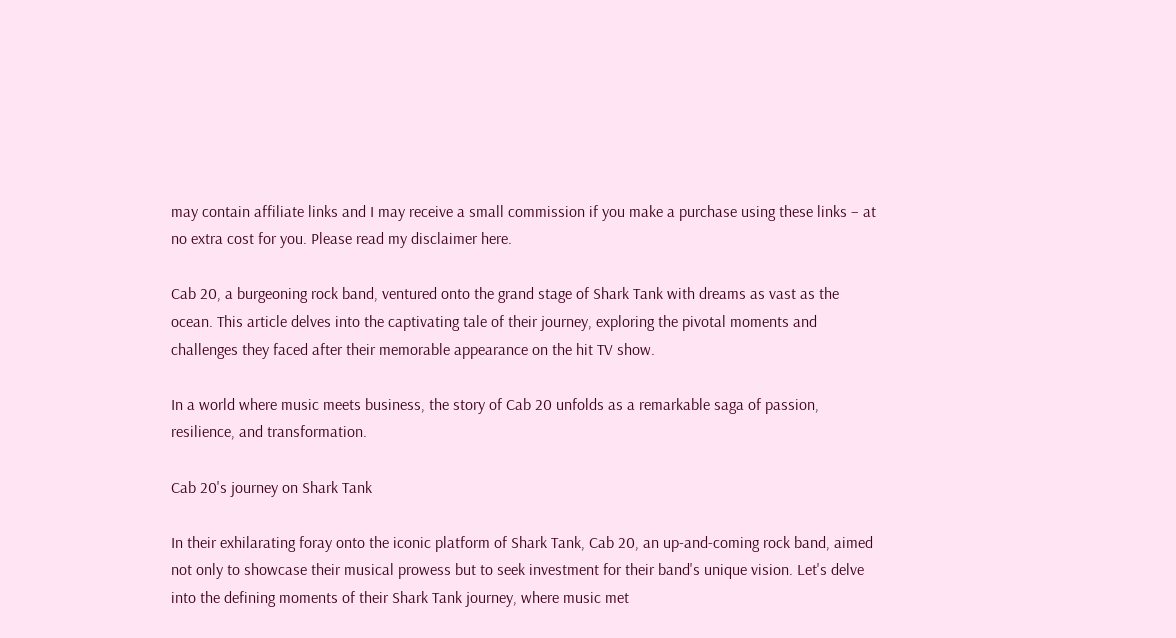may contain affiliate links and I may receive a small commission if you make a purchase using these links – at no extra cost for you. Please read my disclaimer here.

Cab 20, a burgeoning rock band, ventured onto the grand stage of Shark Tank with dreams as vast as the ocean. This article delves into the captivating tale of their journey, exploring the pivotal moments and challenges they faced after their memorable appearance on the hit TV show.

In a world where music meets business, the story of Cab 20 unfolds as a remarkable saga of passion, resilience, and transformation.

Cab 20's journey on Shark Tank

In their exhilarating foray onto the iconic platform of Shark Tank, Cab 20, an up-and-coming rock band, aimed not only to showcase their musical prowess but to seek investment for their band's unique vision. Let's delve into the defining moments of their Shark Tank journey, where music met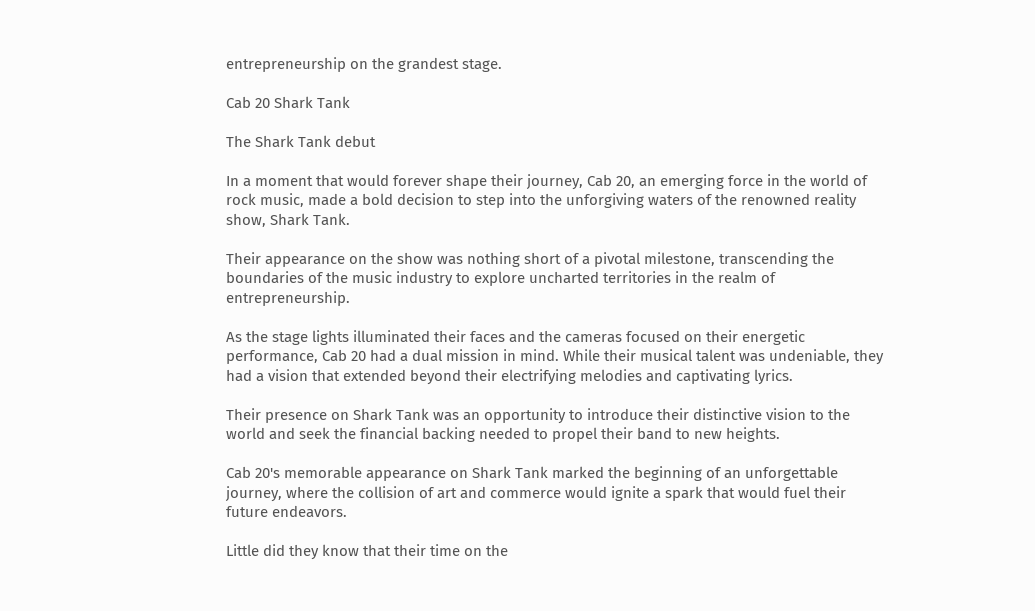entrepreneurship on the grandest stage.

Cab 20 Shark Tank

The Shark Tank debut

In a moment that would forever shape their journey, Cab 20, an emerging force in the world of rock music, made a bold decision to step into the unforgiving waters of the renowned reality show, Shark Tank.

Their appearance on the show was nothing short of a pivotal milestone, transcending the boundaries of the music industry to explore uncharted territories in the realm of entrepreneurship.

As the stage lights illuminated their faces and the cameras focused on their energetic performance, Cab 20 had a dual mission in mind. While their musical talent was undeniable, they had a vision that extended beyond their electrifying melodies and captivating lyrics.

Their presence on Shark Tank was an opportunity to introduce their distinctive vision to the world and seek the financial backing needed to propel their band to new heights.

Cab 20's memorable appearance on Shark Tank marked the beginning of an unforgettable journey, where the collision of art and commerce would ignite a spark that would fuel their future endeavors.

Little did they know that their time on the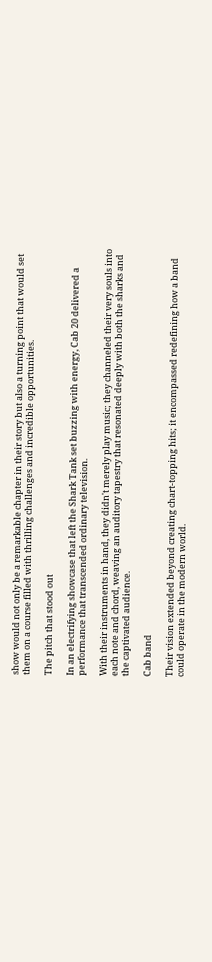show would not only be a remarkable chapter in their story but also a turning point that would set them on a course filled with thrilling challenges and incredible opportunities.

The pitch that stood out

In an electrifying showcase that left the Shark Tank set buzzing with energy, Cab 20 delivered a performance that transcended ordinary television.

With their instruments in hand, they didn't merely play music; they channeled their very souls into each note and chord, weaving an auditory tapestry that resonated deeply with both the sharks and the captivated audience.

Cab band

Their vision extended beyond creating chart-topping hits; it encompassed redefining how a band could operate in the modern world.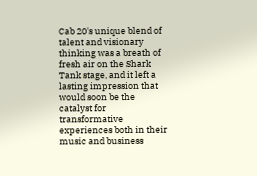Cab 20's unique blend of talent and visionary thinking was a breath of fresh air on the Shark Tank stage, and it left a lasting impression that would soon be the catalyst for transformative experiences both in their music and business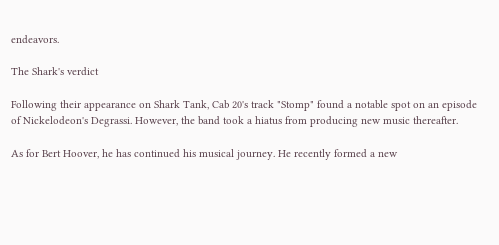endeavors.

The Shark's verdict

Following their appearance on Shark Tank, Cab 20's track "Stomp" found a notable spot on an episode of Nickelodeon's Degrassi. However, the band took a hiatus from producing new music thereafter.

As for Bert Hoover, he has continued his musical journey. He recently formed a new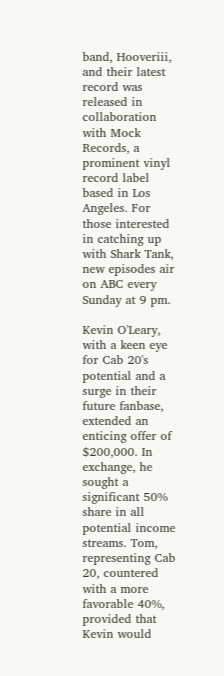band, Hooveriii, and their latest record was released in collaboration with Mock Records, a prominent vinyl record label based in Los Angeles. For those interested in catching up with Shark Tank, new episodes air on ABC every Sunday at 9 pm.

Kevin O'Leary, with a keen eye for Cab 20's potential and a surge in their future fanbase, extended an enticing offer of $200,000. In exchange, he sought a significant 50% share in all potential income streams. Tom, representing Cab 20, countered with a more favorable 40%, provided that Kevin would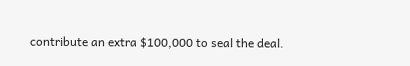contribute an extra $100,000 to seal the deal.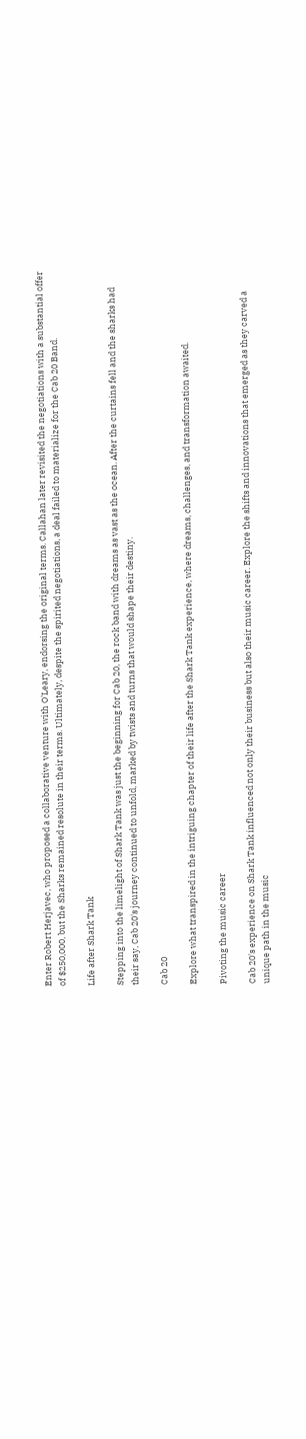Enter Robert Herjavec, who proposed a collaborative venture with O'Leary, endorsing the original terms. Callahan later revisited the negotiations with a substantial offer of $250,000, but the Sharks remained resolute in their terms. Ultimately, despite the spirited negotiations, a deal failed to materialize for the Cab 20 Band.

Life after Shark Tank

Stepping into the limelight of Shark Tank was just the beginning for Cab 20, the rock band with dreams as vast as the ocean. After the curtains fell and the sharks had their say, Cab 20's journey continued to unfold, marked by twists and turns that would shape their destiny.

Cab 20

Explore what transpired in the intriguing chapter of their life after the Shark Tank experience, where dreams, challenges, and transformation awaited.

Pivoting the music career

Cab 20's experience on Shark Tank influenced not only their business but also their music career. Explore the shifts and innovations that emerged as they carved a unique path in the music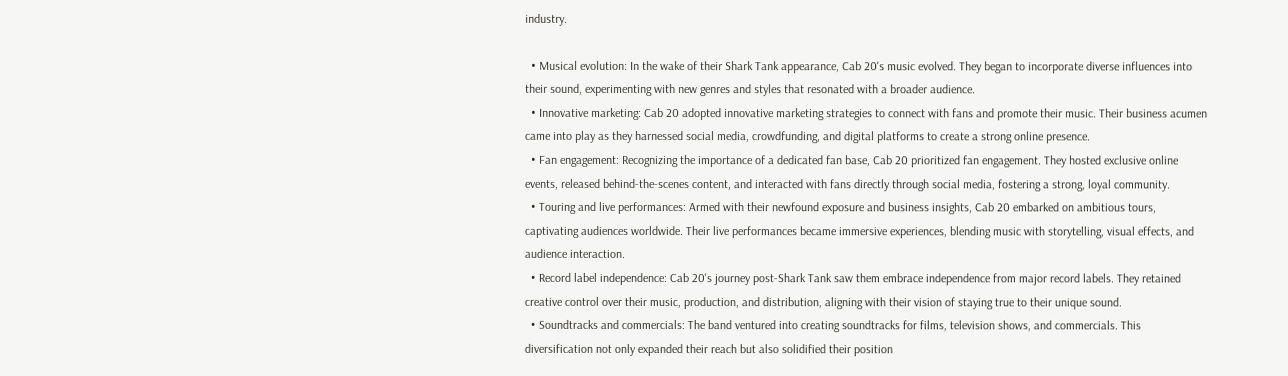industry.

  • Musical evolution: In the wake of their Shark Tank appearance, Cab 20's music evolved. They began to incorporate diverse influences into their sound, experimenting with new genres and styles that resonated with a broader audience.
  • Innovative marketing: Cab 20 adopted innovative marketing strategies to connect with fans and promote their music. Their business acumen came into play as they harnessed social media, crowdfunding, and digital platforms to create a strong online presence.
  • Fan engagement: Recognizing the importance of a dedicated fan base, Cab 20 prioritized fan engagement. They hosted exclusive online events, released behind-the-scenes content, and interacted with fans directly through social media, fostering a strong, loyal community.
  • Touring and live performances: Armed with their newfound exposure and business insights, Cab 20 embarked on ambitious tours, captivating audiences worldwide. Their live performances became immersive experiences, blending music with storytelling, visual effects, and audience interaction.
  • Record label independence: Cab 20's journey post-Shark Tank saw them embrace independence from major record labels. They retained creative control over their music, production, and distribution, aligning with their vision of staying true to their unique sound.
  • Soundtracks and commercials: The band ventured into creating soundtracks for films, television shows, and commercials. This diversification not only expanded their reach but also solidified their position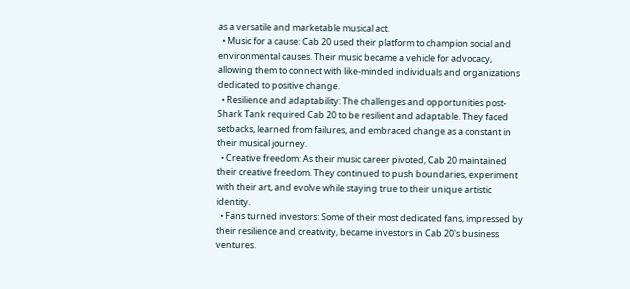as a versatile and marketable musical act.
  • Music for a cause: Cab 20 used their platform to champion social and environmental causes. Their music became a vehicle for advocacy, allowing them to connect with like-minded individuals and organizations dedicated to positive change.
  • Resilience and adaptability: The challenges and opportunities post-Shark Tank required Cab 20 to be resilient and adaptable. They faced setbacks, learned from failures, and embraced change as a constant in their musical journey.
  • Creative freedom: As their music career pivoted, Cab 20 maintained their creative freedom. They continued to push boundaries, experiment with their art, and evolve while staying true to their unique artistic identity.
  • Fans turned investors: Some of their most dedicated fans, impressed by their resilience and creativity, became investors in Cab 20's business ventures.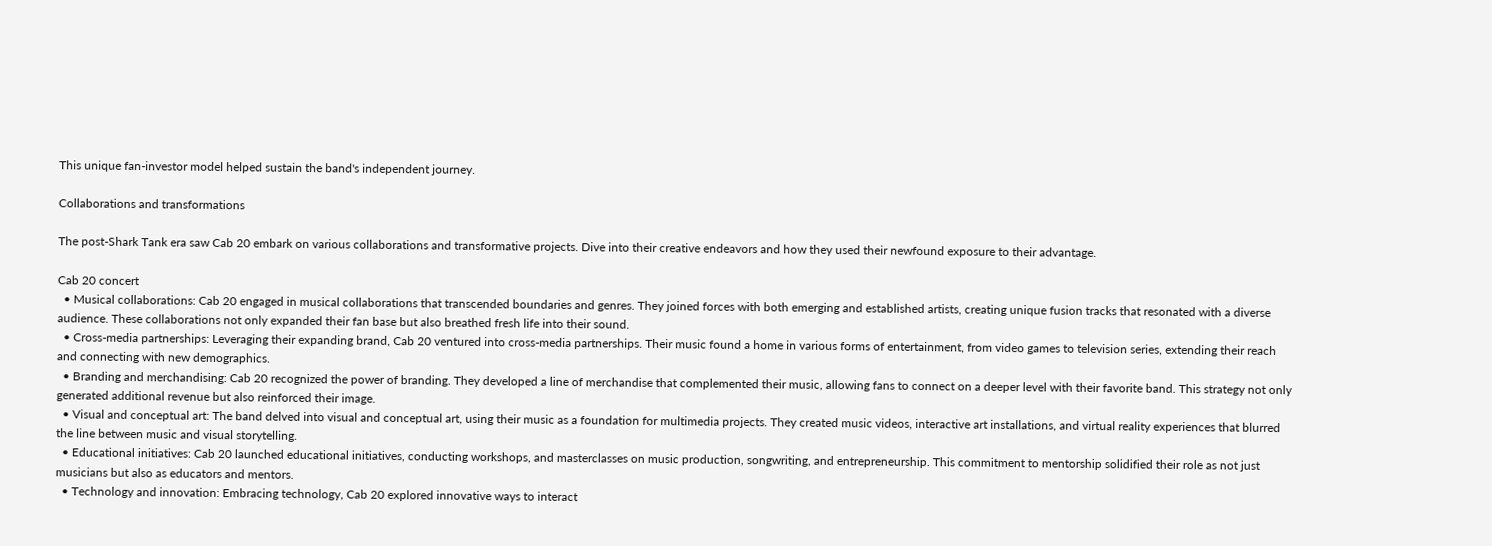This unique fan-investor model helped sustain the band's independent journey.

Collaborations and transformations

The post-Shark Tank era saw Cab 20 embark on various collaborations and transformative projects. Dive into their creative endeavors and how they used their newfound exposure to their advantage.

Cab 20 concert
  • Musical collaborations: Cab 20 engaged in musical collaborations that transcended boundaries and genres. They joined forces with both emerging and established artists, creating unique fusion tracks that resonated with a diverse audience. These collaborations not only expanded their fan base but also breathed fresh life into their sound.
  • Cross-media partnerships: Leveraging their expanding brand, Cab 20 ventured into cross-media partnerships. Their music found a home in various forms of entertainment, from video games to television series, extending their reach and connecting with new demographics.
  • Branding and merchandising: Cab 20 recognized the power of branding. They developed a line of merchandise that complemented their music, allowing fans to connect on a deeper level with their favorite band. This strategy not only generated additional revenue but also reinforced their image.
  • Visual and conceptual art: The band delved into visual and conceptual art, using their music as a foundation for multimedia projects. They created music videos, interactive art installations, and virtual reality experiences that blurred the line between music and visual storytelling.
  • Educational initiatives: Cab 20 launched educational initiatives, conducting workshops, and masterclasses on music production, songwriting, and entrepreneurship. This commitment to mentorship solidified their role as not just musicians but also as educators and mentors.
  • Technology and innovation: Embracing technology, Cab 20 explored innovative ways to interact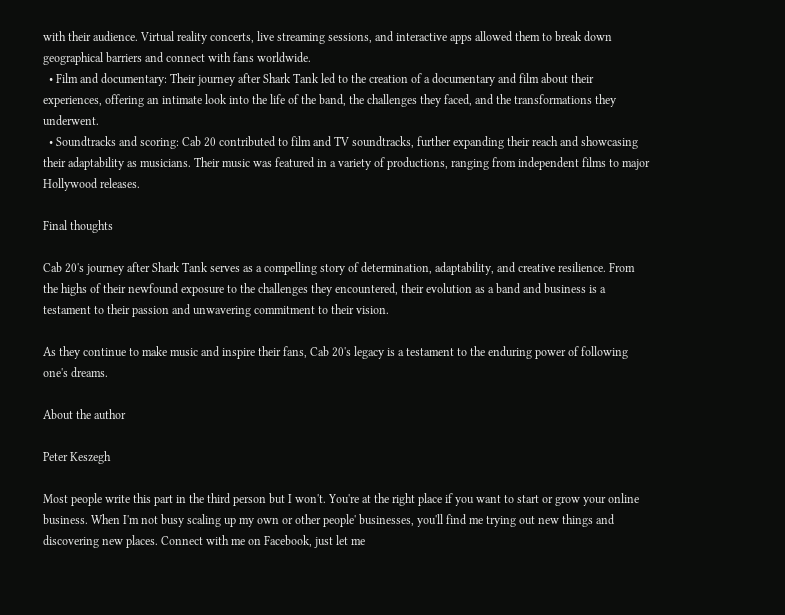with their audience. Virtual reality concerts, live streaming sessions, and interactive apps allowed them to break down geographical barriers and connect with fans worldwide.
  • Film and documentary: Their journey after Shark Tank led to the creation of a documentary and film about their experiences, offering an intimate look into the life of the band, the challenges they faced, and the transformations they underwent.
  • Soundtracks and scoring: Cab 20 contributed to film and TV soundtracks, further expanding their reach and showcasing their adaptability as musicians. Their music was featured in a variety of productions, ranging from independent films to major Hollywood releases.

Final thoughts

Cab 20's journey after Shark Tank serves as a compelling story of determination, adaptability, and creative resilience. From the highs of their newfound exposure to the challenges they encountered, their evolution as a band and business is a testament to their passion and unwavering commitment to their vision.

As they continue to make music and inspire their fans, Cab 20's legacy is a testament to the enduring power of following one's dreams.

About the author

Peter Keszegh

Most people write this part in the third person but I won't. You're at the right place if you want to start or grow your online business. When I'm not busy scaling up my own or other people' businesses, you'll find me trying out new things and discovering new places. Connect with me on Facebook, just let me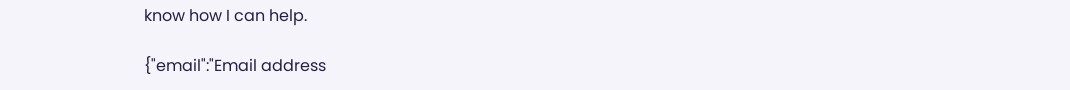know how I can help.

{"email":"Email address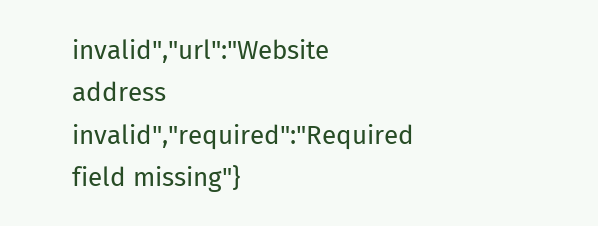invalid","url":"Website address invalid","required":"Required field missing"}